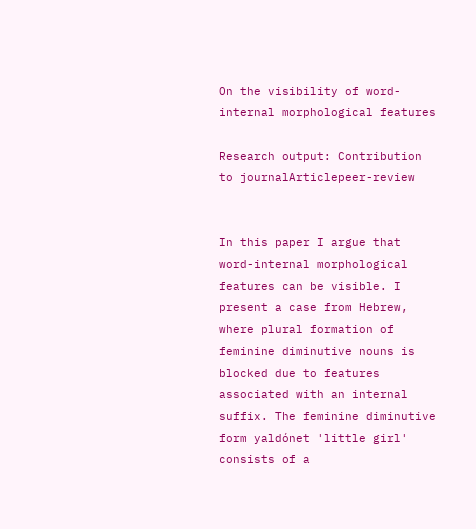On the visibility of word-internal morphological features

Research output: Contribution to journalArticlepeer-review


In this paper I argue that word-internal morphological features can be visible. I present a case from Hebrew, where plural formation of feminine diminutive nouns is blocked due to features associated with an internal suffix. The feminine diminutive form yaldónet 'little girl' consists of a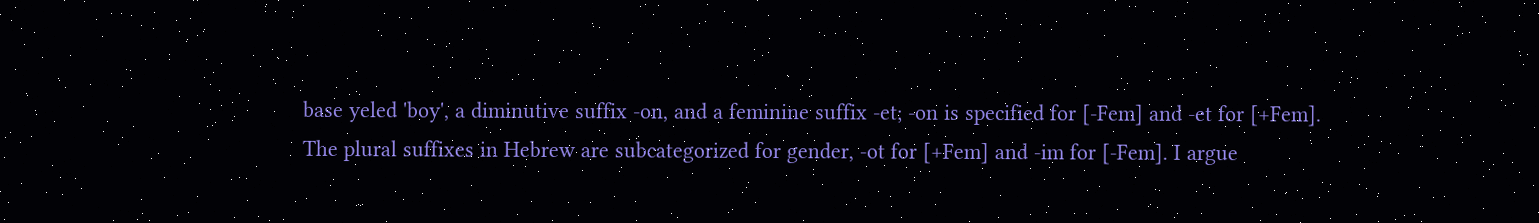base yeled 'boy', a diminutive suffix -on, and a feminine suffix -et; -on is specified for [-Fem] and -et for [+Fem]. The plural suffixes in Hebrew are subcategorized for gender, -ot for [+Fem] and -im for [-Fem]. I argue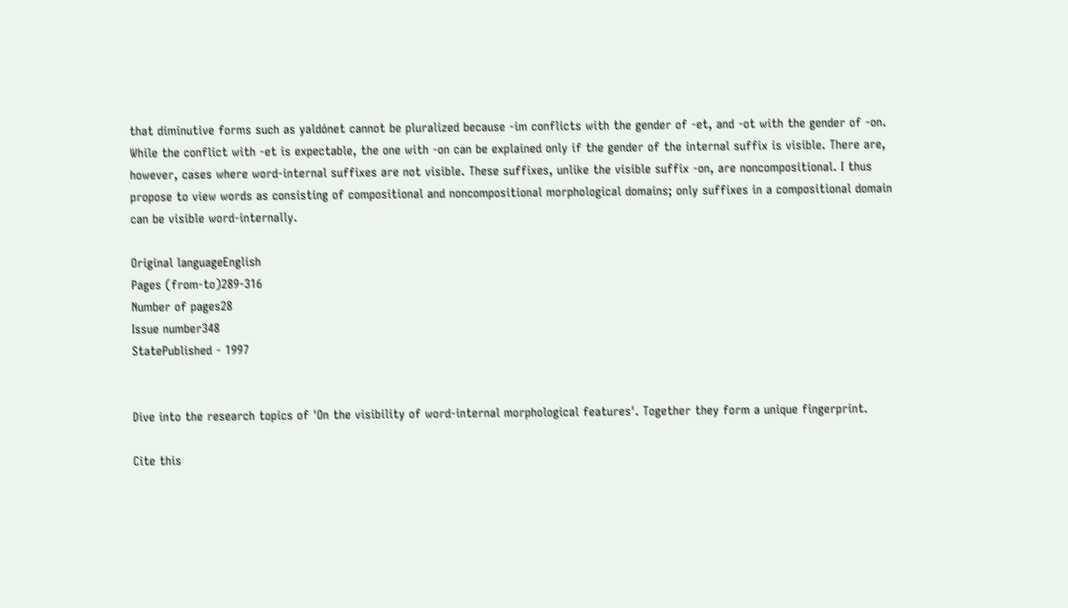that diminutive forms such as yaldónet cannot be pluralized because -im conflicts with the gender of -et, and -ot with the gender of -on. While the conflict with -et is expectable, the one with -on can be explained only if the gender of the internal suffix is visible. There are, however, cases where word-internal suffixes are not visible. These suffixes, unlike the visible suffix -on, are noncompositional. I thus propose to view words as consisting of compositional and noncompositional morphological domains; only suffixes in a compositional domain can be visible word-internally.

Original languageEnglish
Pages (from-to)289-316
Number of pages28
Issue number348
StatePublished - 1997


Dive into the research topics of 'On the visibility of word-internal morphological features'. Together they form a unique fingerprint.

Cite this